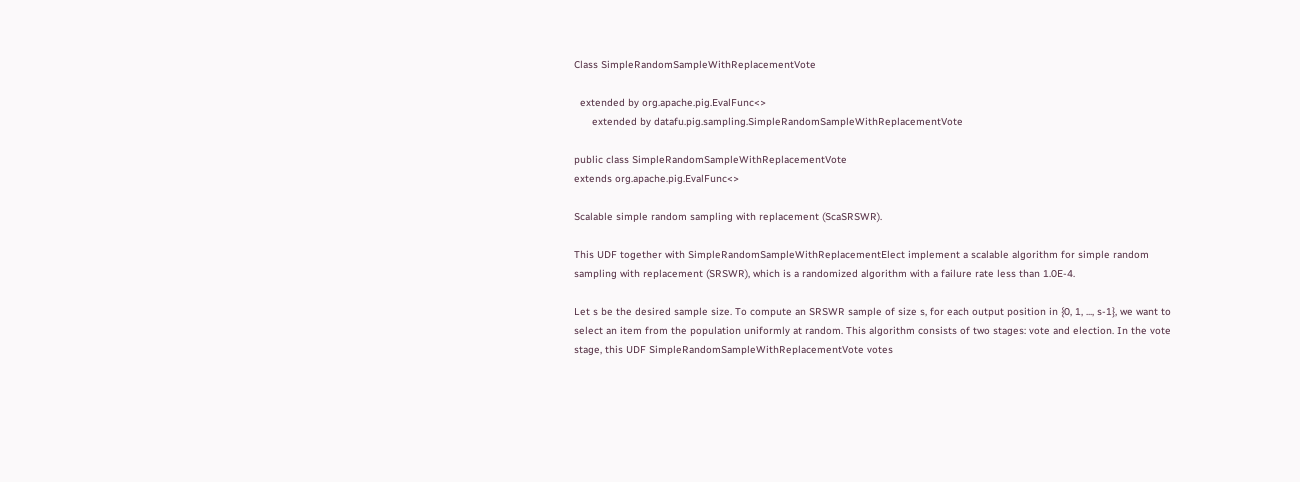Class SimpleRandomSampleWithReplacementVote

  extended by org.apache.pig.EvalFunc<>
      extended by datafu.pig.sampling.SimpleRandomSampleWithReplacementVote

public class SimpleRandomSampleWithReplacementVote
extends org.apache.pig.EvalFunc<>

Scalable simple random sampling with replacement (ScaSRSWR).

This UDF together with SimpleRandomSampleWithReplacementElect implement a scalable algorithm for simple random sampling with replacement (SRSWR), which is a randomized algorithm with a failure rate less than 1.0E-4.

Let s be the desired sample size. To compute an SRSWR sample of size s, for each output position in {0, 1, ..., s-1}, we want to select an item from the population uniformly at random. This algorithm consists of two stages: vote and election. In the vote stage, this UDF SimpleRandomSampleWithReplacementVote votes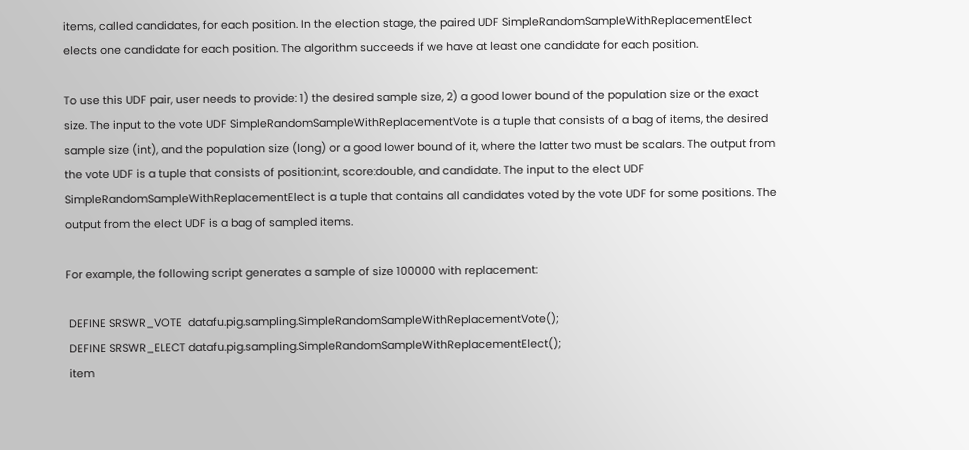items, called candidates, for each position. In the election stage, the paired UDF SimpleRandomSampleWithReplacementElect elects one candidate for each position. The algorithm succeeds if we have at least one candidate for each position.

To use this UDF pair, user needs to provide: 1) the desired sample size, 2) a good lower bound of the population size or the exact size. The input to the vote UDF SimpleRandomSampleWithReplacementVote is a tuple that consists of a bag of items, the desired sample size (int), and the population size (long) or a good lower bound of it, where the latter two must be scalars. The output from the vote UDF is a tuple that consists of position:int, score:double, and candidate. The input to the elect UDF SimpleRandomSampleWithReplacementElect is a tuple that contains all candidates voted by the vote UDF for some positions. The output from the elect UDF is a bag of sampled items.

For example, the following script generates a sample of size 100000 with replacement:

 DEFINE SRSWR_VOTE  datafu.pig.sampling.SimpleRandomSampleWithReplacementVote();
 DEFINE SRSWR_ELECT datafu.pig.sampling.SimpleRandomSampleWithReplacementElect();
 item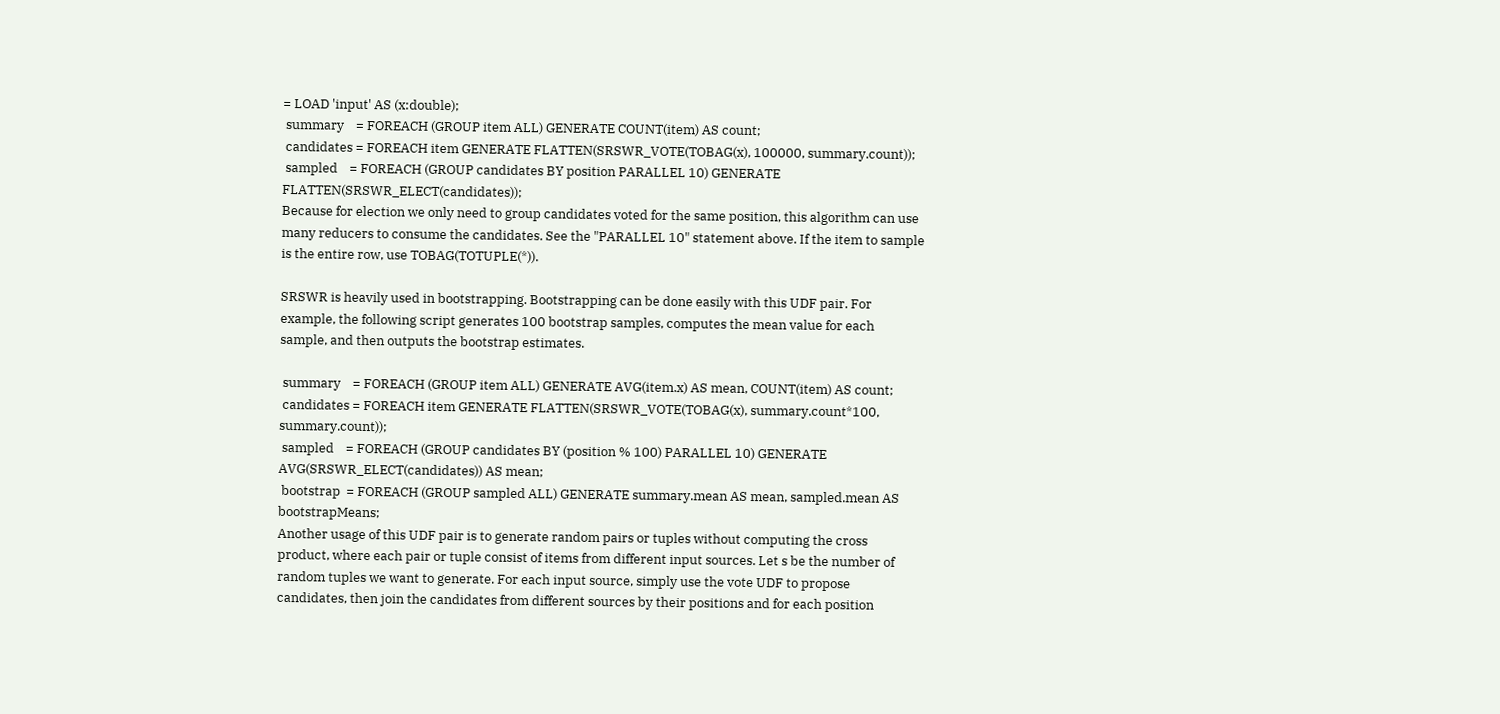= LOAD 'input' AS (x:double);
 summary    = FOREACH (GROUP item ALL) GENERATE COUNT(item) AS count;
 candidates = FOREACH item GENERATE FLATTEN(SRSWR_VOTE(TOBAG(x), 100000, summary.count));
 sampled    = FOREACH (GROUP candidates BY position PARALLEL 10) GENERATE FLATTEN(SRSWR_ELECT(candidates));
Because for election we only need to group candidates voted for the same position, this algorithm can use many reducers to consume the candidates. See the "PARALLEL 10" statement above. If the item to sample is the entire row, use TOBAG(TOTUPLE(*)).

SRSWR is heavily used in bootstrapping. Bootstrapping can be done easily with this UDF pair. For example, the following script generates 100 bootstrap samples, computes the mean value for each sample, and then outputs the bootstrap estimates.

 summary    = FOREACH (GROUP item ALL) GENERATE AVG(item.x) AS mean, COUNT(item) AS count;
 candidates = FOREACH item GENERATE FLATTEN(SRSWR_VOTE(TOBAG(x), summary.count*100, summary.count));
 sampled    = FOREACH (GROUP candidates BY (position % 100) PARALLEL 10) GENERATE AVG(SRSWR_ELECT(candidates)) AS mean;
 bootstrap  = FOREACH (GROUP sampled ALL) GENERATE summary.mean AS mean, sampled.mean AS bootstrapMeans;
Another usage of this UDF pair is to generate random pairs or tuples without computing the cross product, where each pair or tuple consist of items from different input sources. Let s be the number of random tuples we want to generate. For each input source, simply use the vote UDF to propose candidates, then join the candidates from different sources by their positions and for each position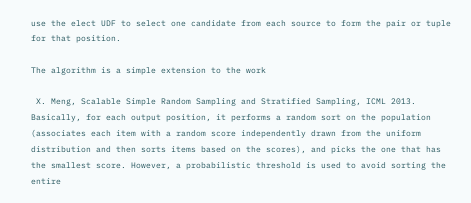use the elect UDF to select one candidate from each source to form the pair or tuple for that position.

The algorithm is a simple extension to the work

 X. Meng, Scalable Simple Random Sampling and Stratified Sampling, ICML 2013.
Basically, for each output position, it performs a random sort on the population (associates each item with a random score independently drawn from the uniform distribution and then sorts items based on the scores), and picks the one that has the smallest score. However, a probabilistic threshold is used to avoid sorting the entire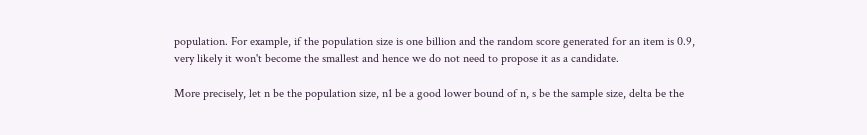population. For example, if the population size is one billion and the random score generated for an item is 0.9, very likely it won't become the smallest and hence we do not need to propose it as a candidate.

More precisely, let n be the population size, n1 be a good lower bound of n, s be the sample size, delta be the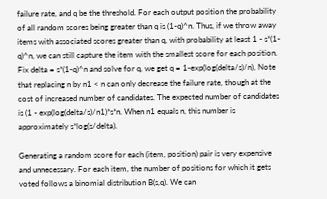failure rate, and q be the threshold. For each output position the probability of all random scores being greater than q is (1-q)^n. Thus, if we throw away items with associated scores greater than q, with probability at least 1 - s*(1-q)^n, we can still capture the item with the smallest score for each position. Fix delta = s*(1-q)^n and solve for q, we get q = 1-exp(log(delta/s)/n), Note that replacing n by n1 < n can only decrease the failure rate, though at the cost of increased number of candidates. The expected number of candidates is (1 - exp(log(delta/s)/n1)*s*n. When n1 equals n, this number is approximately s*log(s/delta).

Generating a random score for each (item, position) pair is very expensive and unnecessary. For each item, the number of positions for which it gets voted follows a binomial distribution B(s,q). We can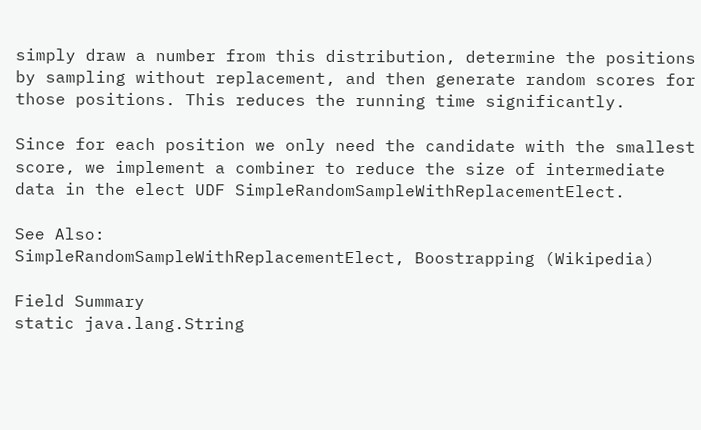simply draw a number from this distribution, determine the positions by sampling without replacement, and then generate random scores for those positions. This reduces the running time significantly.

Since for each position we only need the candidate with the smallest score, we implement a combiner to reduce the size of intermediate data in the elect UDF SimpleRandomSampleWithReplacementElect.

See Also:
SimpleRandomSampleWithReplacementElect, Boostrapping (Wikipedia)

Field Summary
static java.lang.String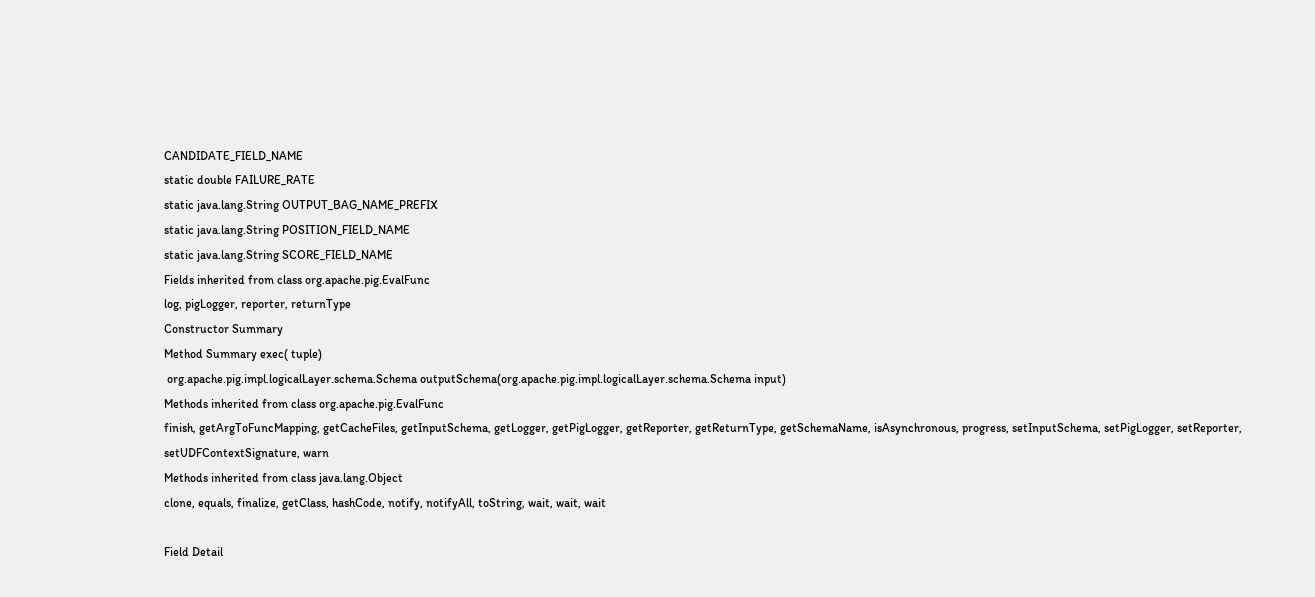CANDIDATE_FIELD_NAME
static double FAILURE_RATE
static java.lang.String OUTPUT_BAG_NAME_PREFIX
static java.lang.String POSITION_FIELD_NAME
static java.lang.String SCORE_FIELD_NAME
Fields inherited from class org.apache.pig.EvalFunc
log, pigLogger, reporter, returnType
Constructor Summary
Method Summary exec( tuple)
 org.apache.pig.impl.logicalLayer.schema.Schema outputSchema(org.apache.pig.impl.logicalLayer.schema.Schema input)
Methods inherited from class org.apache.pig.EvalFunc
finish, getArgToFuncMapping, getCacheFiles, getInputSchema, getLogger, getPigLogger, getReporter, getReturnType, getSchemaName, isAsynchronous, progress, setInputSchema, setPigLogger, setReporter, setUDFContextSignature, warn
Methods inherited from class java.lang.Object
clone, equals, finalize, getClass, hashCode, notify, notifyAll, toString, wait, wait, wait

Field Detail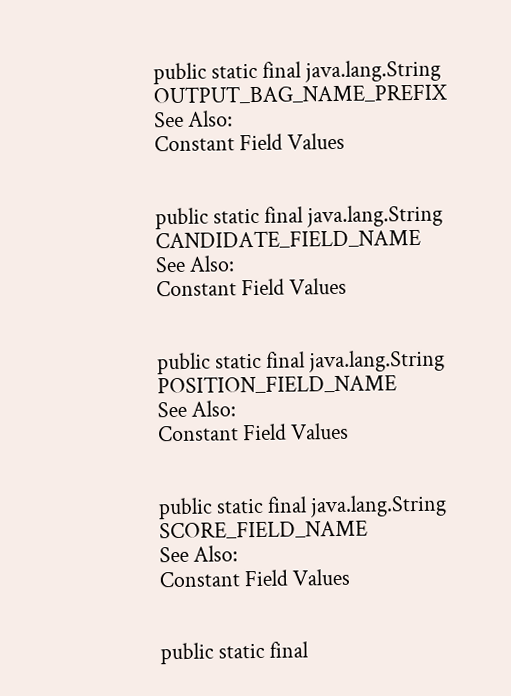public static final java.lang.String OUTPUT_BAG_NAME_PREFIX
See Also:
Constant Field Values


public static final java.lang.String CANDIDATE_FIELD_NAME
See Also:
Constant Field Values


public static final java.lang.String POSITION_FIELD_NAME
See Also:
Constant Field Values


public static final java.lang.String SCORE_FIELD_NAME
See Also:
Constant Field Values


public static final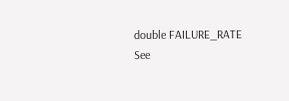double FAILURE_RATE
See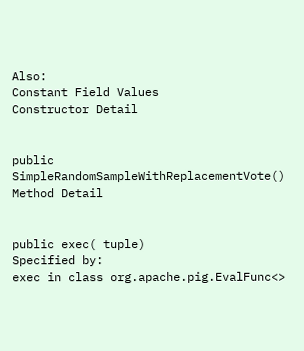Also:
Constant Field Values
Constructor Detail


public SimpleRandomSampleWithReplacementVote()
Method Detail


public exec( tuple)
Specified by:
exec in class org.apache.pig.EvalFunc<>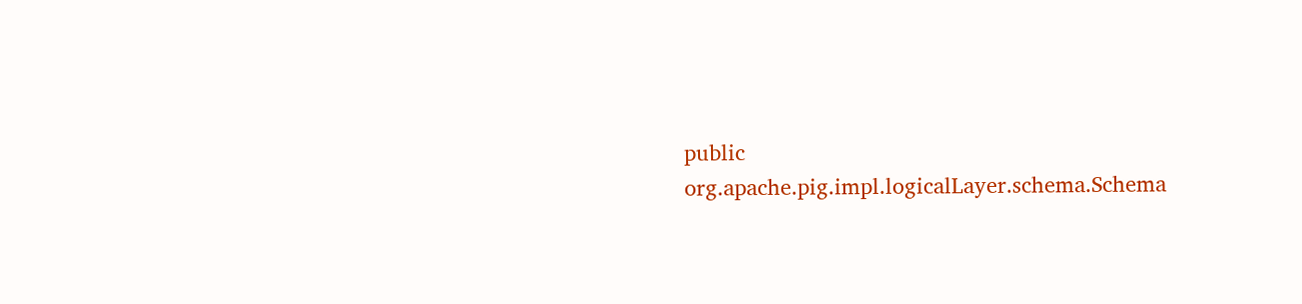public org.apache.pig.impl.logicalLayer.schema.Schema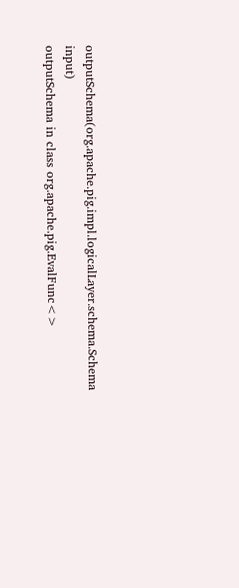outputSchema(org.apache.pig.impl.logicalLayer.schema.Schema input)
outputSchema in class org.apache.pig.EvalFunc<>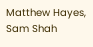Matthew Hayes, Sam Shah